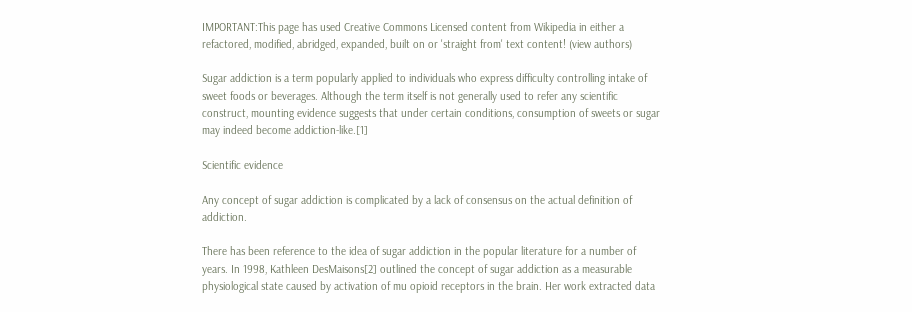IMPORTANT:This page has used Creative Commons Licensed content from Wikipedia in either a refactored, modified, abridged, expanded, built on or 'straight from' text content! (view authors)

Sugar addiction is a term popularly applied to individuals who express difficulty controlling intake of sweet foods or beverages. Although the term itself is not generally used to refer any scientific construct, mounting evidence suggests that under certain conditions, consumption of sweets or sugar may indeed become addiction-like.[1]

Scientific evidence

Any concept of sugar addiction is complicated by a lack of consensus on the actual definition of addiction.

There has been reference to the idea of sugar addiction in the popular literature for a number of years. In 1998, Kathleen DesMaisons[2] outlined the concept of sugar addiction as a measurable physiological state caused by activation of mu opioid receptors in the brain. Her work extracted data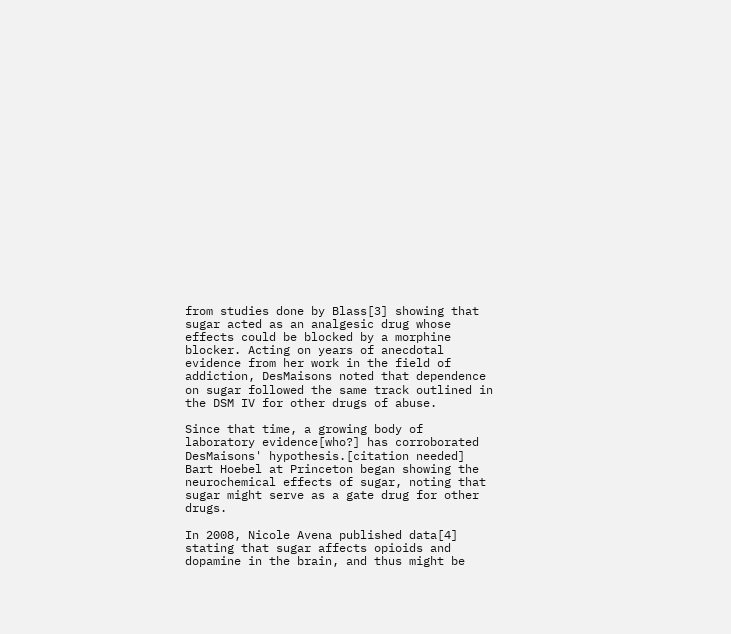from studies done by Blass[3] showing that sugar acted as an analgesic drug whose effects could be blocked by a morphine blocker. Acting on years of anecdotal evidence from her work in the field of addiction, DesMaisons noted that dependence on sugar followed the same track outlined in the DSM IV for other drugs of abuse.

Since that time, a growing body of laboratory evidence[who?] has corroborated DesMaisons' hypothesis.[citation needed] Bart Hoebel at Princeton began showing the neurochemical effects of sugar, noting that sugar might serve as a gate drug for other drugs.

In 2008, Nicole Avena published data[4] stating that sugar affects opioids and dopamine in the brain, and thus might be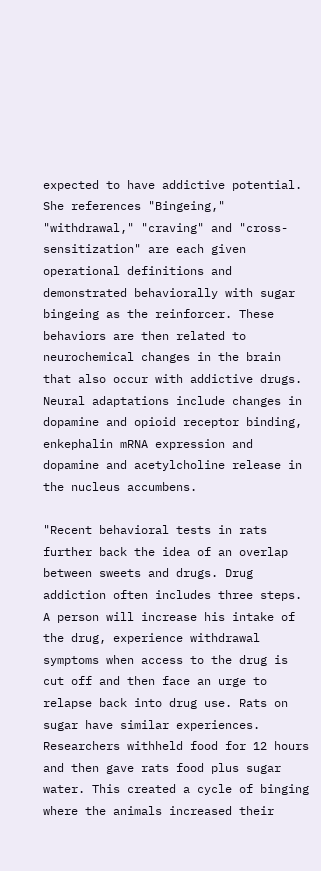expected to have addictive potential. She references "Bingeing," "withdrawal," "craving" and "cross-sensitization" are each given operational definitions and demonstrated behaviorally with sugar bingeing as the reinforcer. These behaviors are then related to neurochemical changes in the brain that also occur with addictive drugs. Neural adaptations include changes in dopamine and opioid receptor binding, enkephalin mRNA expression and dopamine and acetylcholine release in the nucleus accumbens.

"Recent behavioral tests in rats further back the idea of an overlap between sweets and drugs. Drug addiction often includes three steps. A person will increase his intake of the drug, experience withdrawal symptoms when access to the drug is cut off and then face an urge to relapse back into drug use. Rats on sugar have similar experiences. Researchers withheld food for 12 hours and then gave rats food plus sugar water. This created a cycle of binging where the animals increased their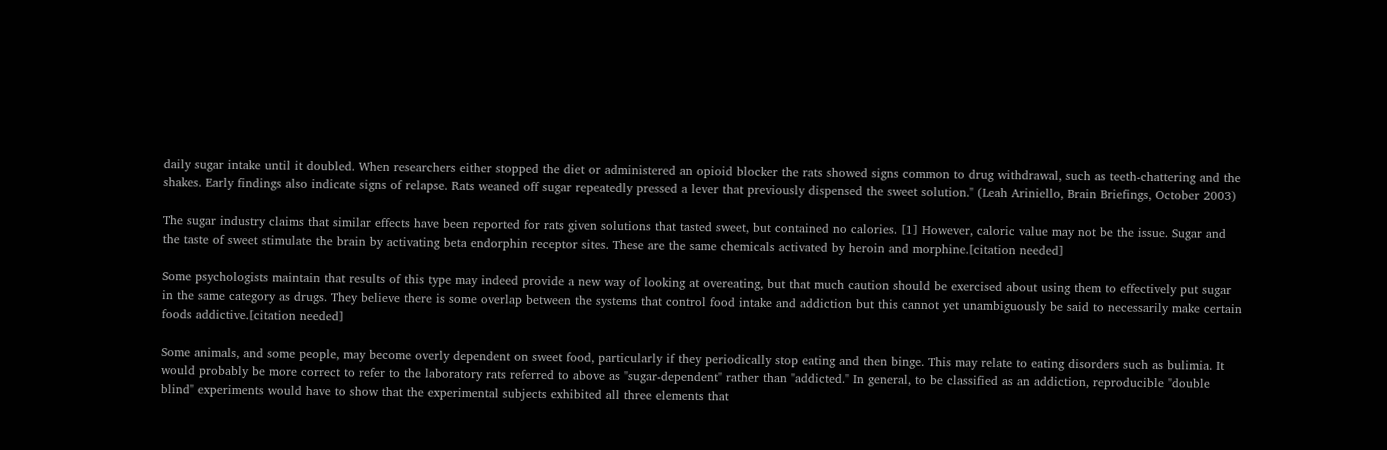daily sugar intake until it doubled. When researchers either stopped the diet or administered an opioid blocker the rats showed signs common to drug withdrawal, such as teeth-chattering and the shakes. Early findings also indicate signs of relapse. Rats weaned off sugar repeatedly pressed a lever that previously dispensed the sweet solution." (Leah Ariniello, Brain Briefings, October 2003)

The sugar industry claims that similar effects have been reported for rats given solutions that tasted sweet, but contained no calories. [1] However, caloric value may not be the issue. Sugar and the taste of sweet stimulate the brain by activating beta endorphin receptor sites. These are the same chemicals activated by heroin and morphine.[citation needed]

Some psychologists maintain that results of this type may indeed provide a new way of looking at overeating, but that much caution should be exercised about using them to effectively put sugar in the same category as drugs. They believe there is some overlap between the systems that control food intake and addiction but this cannot yet unambiguously be said to necessarily make certain foods addictive.[citation needed]

Some animals, and some people, may become overly dependent on sweet food, particularly if they periodically stop eating and then binge. This may relate to eating disorders such as bulimia. It would probably be more correct to refer to the laboratory rats referred to above as "sugar-dependent" rather than "addicted." In general, to be classified as an addiction, reproducible "double blind" experiments would have to show that the experimental subjects exhibited all three elements that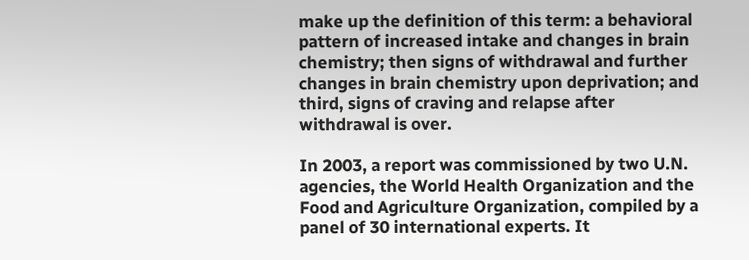make up the definition of this term: a behavioral pattern of increased intake and changes in brain chemistry; then signs of withdrawal and further changes in brain chemistry upon deprivation; and third, signs of craving and relapse after withdrawal is over.

In 2003, a report was commissioned by two U.N. agencies, the World Health Organization and the Food and Agriculture Organization, compiled by a panel of 30 international experts. It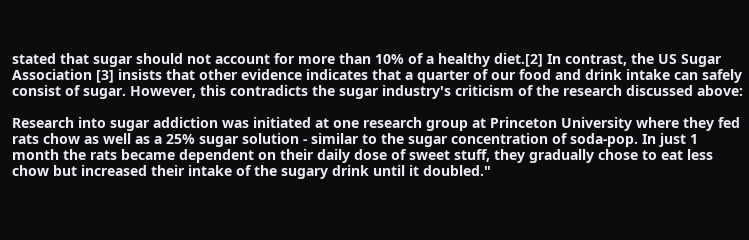stated that sugar should not account for more than 10% of a healthy diet.[2] In contrast, the US Sugar Association [3] insists that other evidence indicates that a quarter of our food and drink intake can safely consist of sugar. However, this contradicts the sugar industry's criticism of the research discussed above:

Research into sugar addiction was initiated at one research group at Princeton University where they fed rats chow as well as a 25% sugar solution - similar to the sugar concentration of soda-pop. In just 1 month the rats became dependent on their daily dose of sweet stuff, they gradually chose to eat less chow but increased their intake of the sugary drink until it doubled."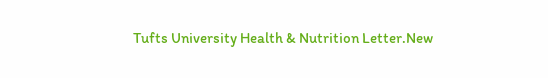Tufts University Health & Nutrition Letter.New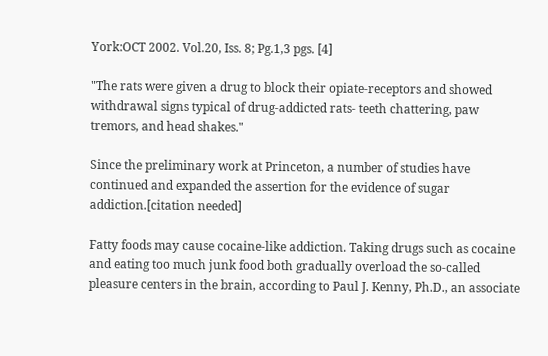York:OCT 2002. Vol.20, Iss. 8; Pg.1,3 pgs. [4]

"The rats were given a drug to block their opiate-receptors and showed withdrawal signs typical of drug-addicted rats- teeth chattering, paw tremors, and head shakes."

Since the preliminary work at Princeton, a number of studies have continued and expanded the assertion for the evidence of sugar addiction.[citation needed]

Fatty foods may cause cocaine-like addiction. Taking drugs such as cocaine and eating too much junk food both gradually overload the so-called pleasure centers in the brain, according to Paul J. Kenny, Ph.D., an associate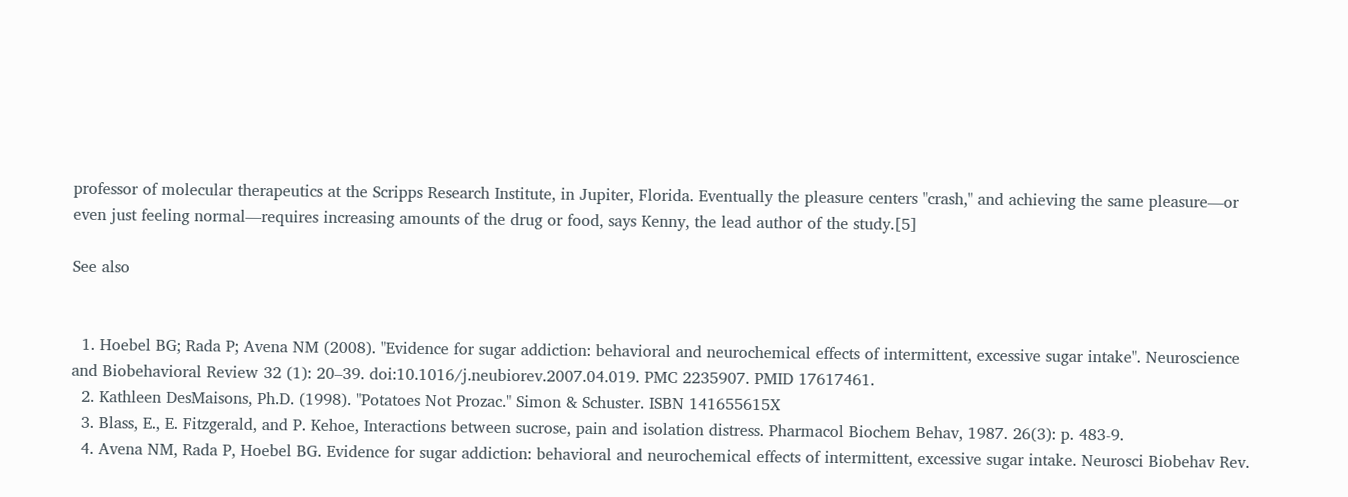professor of molecular therapeutics at the Scripps Research Institute, in Jupiter, Florida. Eventually the pleasure centers "crash," and achieving the same pleasure—or even just feeling normal—requires increasing amounts of the drug or food, says Kenny, the lead author of the study.[5]

See also


  1. Hoebel BG; Rada P; Avena NM (2008). "Evidence for sugar addiction: behavioral and neurochemical effects of intermittent, excessive sugar intake". Neuroscience and Biobehavioral Review 32 (1): 20–39. doi:10.1016/j.neubiorev.2007.04.019. PMC 2235907. PMID 17617461.
  2. Kathleen DesMaisons, Ph.D. (1998). "Potatoes Not Prozac." Simon & Schuster. ISBN 141655615X
  3. Blass, E., E. Fitzgerald, and P. Kehoe, Interactions between sucrose, pain and isolation distress. Pharmacol Biochem Behav, 1987. 26(3): p. 483-9.
  4. Avena NM, Rada P, Hoebel BG. Evidence for sugar addiction: behavioral and neurochemical effects of intermittent, excessive sugar intake. Neurosci Biobehav Rev.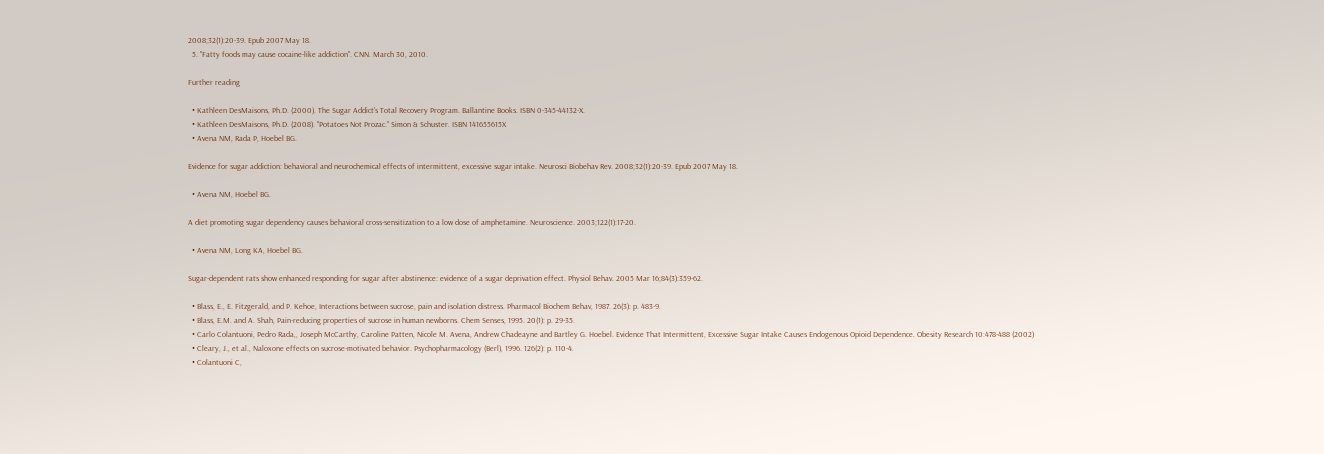2008;32(1):20-39. Epub 2007 May 18.
  5. "Fatty foods may cause cocaine-like addiction". CNN. March 30, 2010.

Further reading

  • Kathleen DesMaisons, Ph.D. (2000). The Sugar Addict's Total Recovery Program. Ballantine Books. ISBN 0-345-44132-X.
  • Kathleen DesMaisons, Ph.D. (2008). "Potatoes Not Prozac." Simon & Schuster. ISBN 141655615X
  • Avena NM, Rada P, Hoebel BG.

Evidence for sugar addiction: behavioral and neurochemical effects of intermittent, excessive sugar intake. Neurosci Biobehav Rev. 2008;32(1):20-39. Epub 2007 May 18.

  • Avena NM, Hoebel BG.

A diet promoting sugar dependency causes behavioral cross-sensitization to a low dose of amphetamine. Neuroscience. 2003;122(1):17-20.

  • Avena NM, Long KA, Hoebel BG.

Sugar-dependent rats show enhanced responding for sugar after abstinence: evidence of a sugar deprivation effect. Physiol Behav. 2005 Mar 16;84(3):359-62.

  • Blass, E., E. Fitzgerald, and P. Kehoe, Interactions between sucrose, pain and isolation distress. Pharmacol Biochem Behav, 1987. 26(3): p. 483-9.
  • Blass, E.M. and A. Shah, Pain-reducing properties of sucrose in human newborns. Chem Senses, 1995. 20(1): p. 29-35.
  • Carlo Colantuoni, Pedro Rada,, Joseph McCarthy, Caroline Patten, Nicole M. Avena, Andrew Chadeayne and Bartley G. Hoebel. Evidence That Intermittent, Excessive Sugar Intake Causes Endogenous Opioid Dependence. Obesity Research 10:478-488 (2002)
  • Cleary, J., et al., Naloxone effects on sucrose-motivated behavior. Psychopharmacology (Berl), 1996. 126(2): p. 110-4.
  • Colantuoni C,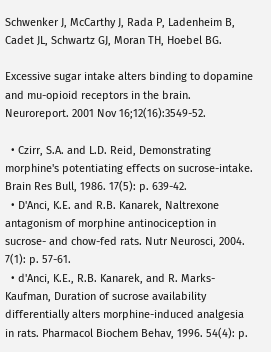Schwenker J, McCarthy J, Rada P, Ladenheim B, Cadet JL, Schwartz GJ, Moran TH, Hoebel BG.

Excessive sugar intake alters binding to dopamine and mu-opioid receptors in the brain. Neuroreport. 2001 Nov 16;12(16):3549-52.

  • Czirr, S.A. and L.D. Reid, Demonstrating morphine's potentiating effects on sucrose-intake. Brain Res Bull, 1986. 17(5): p. 639-42.
  • D'Anci, K.E. and R.B. Kanarek, Naltrexone antagonism of morphine antinociception in sucrose- and chow-fed rats. Nutr Neurosci, 2004. 7(1): p. 57-61.
  • d'Anci, K.E., R.B. Kanarek, and R. Marks-Kaufman, Duration of sucrose availability differentially alters morphine-induced analgesia in rats. Pharmacol Biochem Behav, 1996. 54(4): p.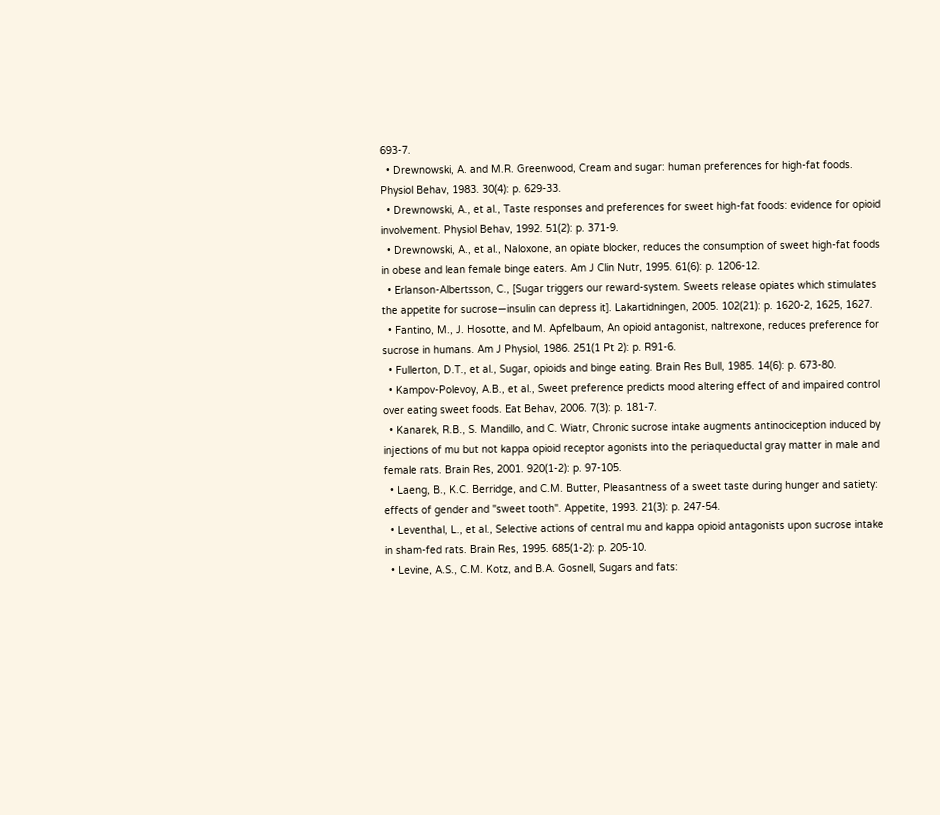693-7.
  • Drewnowski, A. and M.R. Greenwood, Cream and sugar: human preferences for high-fat foods. Physiol Behav, 1983. 30(4): p. 629-33.
  • Drewnowski, A., et al., Taste responses and preferences for sweet high-fat foods: evidence for opioid involvement. Physiol Behav, 1992. 51(2): p. 371-9.
  • Drewnowski, A., et al., Naloxone, an opiate blocker, reduces the consumption of sweet high-fat foods in obese and lean female binge eaters. Am J Clin Nutr, 1995. 61(6): p. 1206-12.
  • Erlanson-Albertsson, C., [Sugar triggers our reward-system. Sweets release opiates which stimulates the appetite for sucrose—insulin can depress it]. Lakartidningen, 2005. 102(21): p. 1620-2, 1625, 1627.
  • Fantino, M., J. Hosotte, and M. Apfelbaum, An opioid antagonist, naltrexone, reduces preference for sucrose in humans. Am J Physiol, 1986. 251(1 Pt 2): p. R91-6.
  • Fullerton, D.T., et al., Sugar, opioids and binge eating. Brain Res Bull, 1985. 14(6): p. 673-80.
  • Kampov-Polevoy, A.B., et al., Sweet preference predicts mood altering effect of and impaired control over eating sweet foods. Eat Behav, 2006. 7(3): p. 181-7.
  • Kanarek, R.B., S. Mandillo, and C. Wiatr, Chronic sucrose intake augments antinociception induced by injections of mu but not kappa opioid receptor agonists into the periaqueductal gray matter in male and female rats. Brain Res, 2001. 920(1-2): p. 97-105.
  • Laeng, B., K.C. Berridge, and C.M. Butter, Pleasantness of a sweet taste during hunger and satiety: effects of gender and "sweet tooth". Appetite, 1993. 21(3): p. 247-54.
  • Leventhal, L., et al., Selective actions of central mu and kappa opioid antagonists upon sucrose intake in sham-fed rats. Brain Res, 1995. 685(1-2): p. 205-10.
  • Levine, A.S., C.M. Kotz, and B.A. Gosnell, Sugars and fats: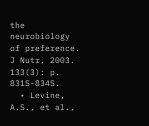the neurobiology of preference. J Nutr, 2003. 133(3): p. 831S-834S.
  • Levine, A.S., et al.,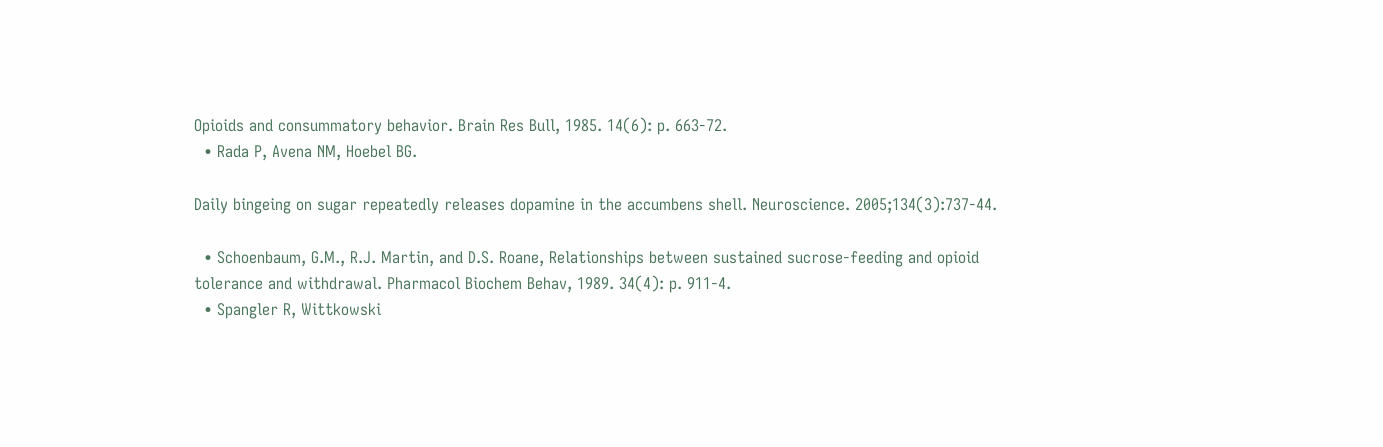Opioids and consummatory behavior. Brain Res Bull, 1985. 14(6): p. 663-72.
  • Rada P, Avena NM, Hoebel BG.

Daily bingeing on sugar repeatedly releases dopamine in the accumbens shell. Neuroscience. 2005;134(3):737-44.

  • Schoenbaum, G.M., R.J. Martin, and D.S. Roane, Relationships between sustained sucrose-feeding and opioid tolerance and withdrawal. Pharmacol Biochem Behav, 1989. 34(4): p. 911-4.
  • Spangler R, Wittkowski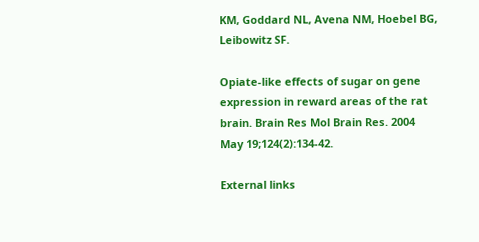KM, Goddard NL, Avena NM, Hoebel BG, Leibowitz SF.

Opiate-like effects of sugar on gene expression in reward areas of the rat brain. Brain Res Mol Brain Res. 2004 May 19;124(2):134-42.

External links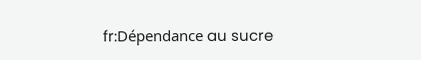fr:Dépendance au sucre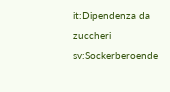it:Dipendenza da zuccheri sv:Sockerberoende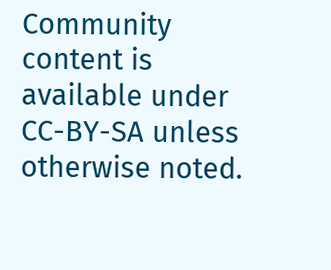Community content is available under CC-BY-SA unless otherwise noted.